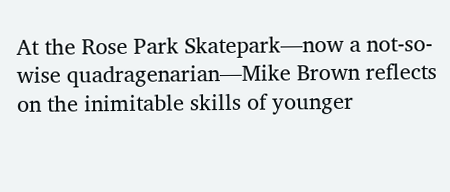At the Rose Park Skatepark—now a not-so-wise quadragenarian—Mike Brown reflects on the inimitable skills of younger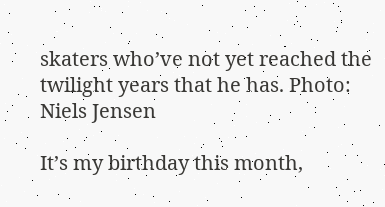skaters who’ve not yet reached the twilight years that he has. Photo: Niels Jensen

It’s my birthday this month,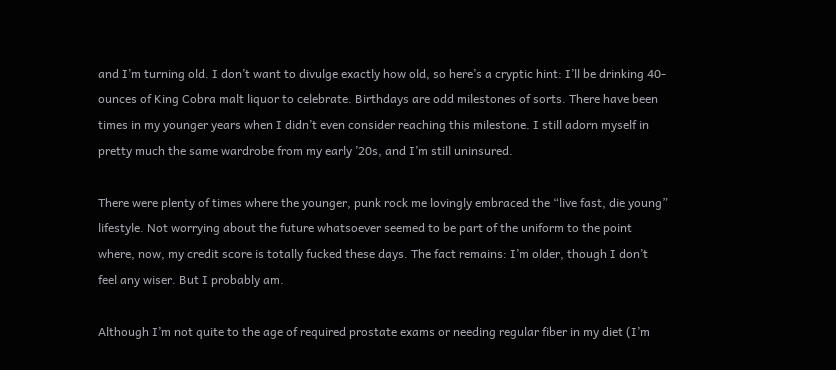and I’m turning old. I don’t want to divulge exactly how old, so here’s a cryptic hint: I’ll be drinking 40-ounces of King Cobra malt liquor to celebrate. Birthdays are odd milestones of sorts. There have been times in my younger years when I didn’t even consider reaching this milestone. I still adorn myself in pretty much the same wardrobe from my early ’20s, and I’m still uninsured.

There were plenty of times where the younger, punk rock me lovingly embraced the “live fast, die young” lifestyle. Not worrying about the future whatsoever seemed to be part of the uniform to the point where, now, my credit score is totally fucked these days. The fact remains: I’m older, though I don’t feel any wiser. But I probably am.

Although I’m not quite to the age of required prostate exams or needing regular fiber in my diet (I’m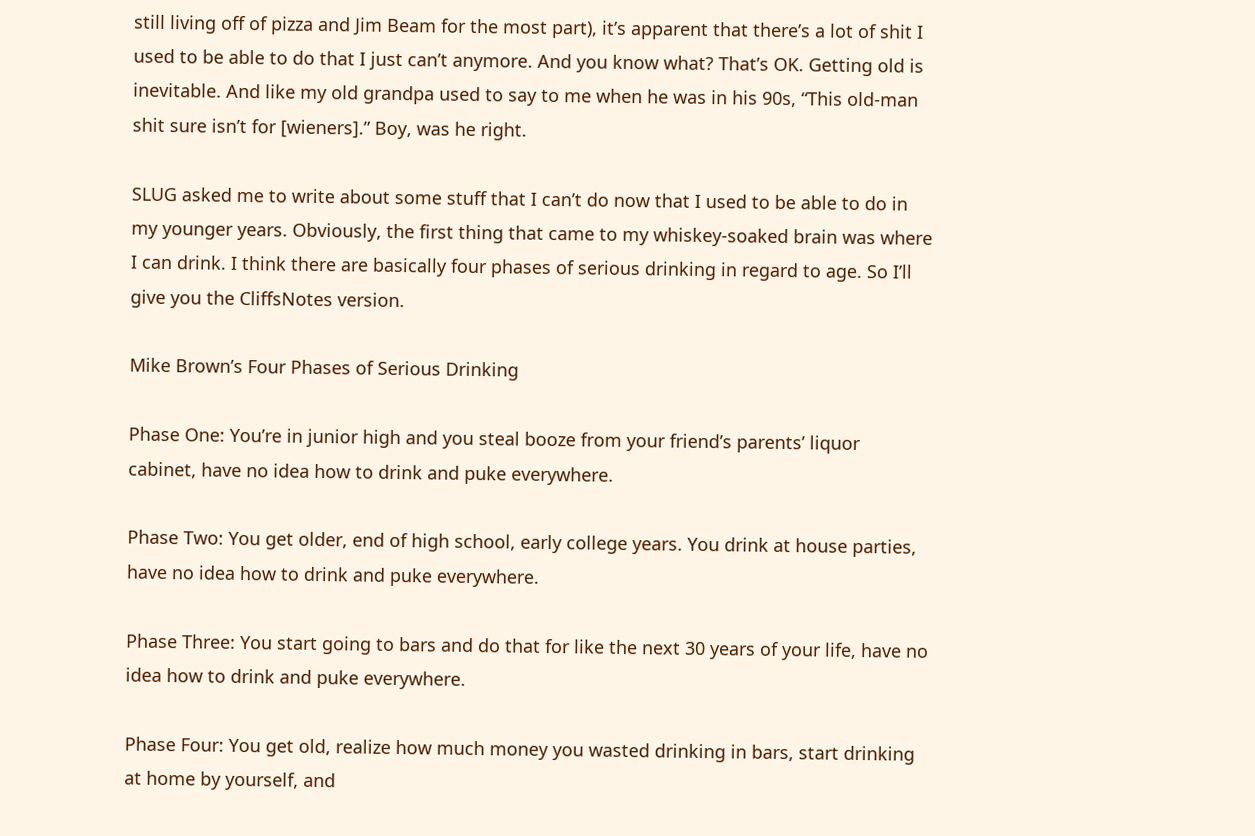still living off of pizza and Jim Beam for the most part), it’s apparent that there’s a lot of shit I used to be able to do that I just can’t anymore. And you know what? That’s OK. Getting old is inevitable. And like my old grandpa used to say to me when he was in his 90s, “This old-man shit sure isn’t for [wieners].” Boy, was he right.

SLUG asked me to write about some stuff that I can’t do now that I used to be able to do in my younger years. Obviously, the first thing that came to my whiskey-soaked brain was where I can drink. I think there are basically four phases of serious drinking in regard to age. So I’ll give you the CliffsNotes version.

Mike Brown’s Four Phases of Serious Drinking

Phase One: You’re in junior high and you steal booze from your friend’s parents’ liquor cabinet, have no idea how to drink and puke everywhere.

Phase Two: You get older, end of high school, early college years. You drink at house parties, have no idea how to drink and puke everywhere.

Phase Three: You start going to bars and do that for like the next 30 years of your life, have no idea how to drink and puke everywhere.

Phase Four: You get old, realize how much money you wasted drinking in bars, start drinking at home by yourself, and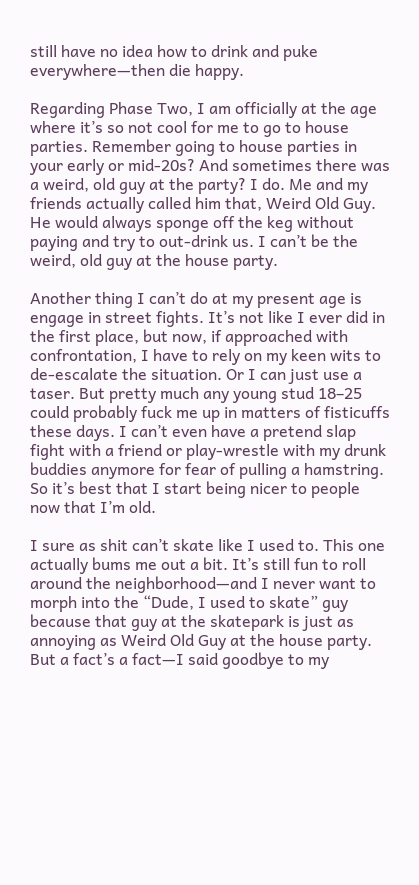still have no idea how to drink and puke everywhere—then die happy.

Regarding Phase Two, I am officially at the age where it’s so not cool for me to go to house parties. Remember going to house parties in your early or mid-20s? And sometimes there was a weird, old guy at the party? I do. Me and my friends actually called him that, Weird Old Guy. He would always sponge off the keg without paying and try to out-drink us. I can’t be the weird, old guy at the house party.

Another thing I can’t do at my present age is engage in street fights. It’s not like I ever did in the first place, but now, if approached with confrontation, I have to rely on my keen wits to de-escalate the situation. Or I can just use a taser. But pretty much any young stud 18–25 could probably fuck me up in matters of fisticuffs these days. I can’t even have a pretend slap fight with a friend or play-wrestle with my drunk buddies anymore for fear of pulling a hamstring. So it’s best that I start being nicer to people now that I’m old.

I sure as shit can’t skate like I used to. This one actually bums me out a bit. It’s still fun to roll around the neighborhood—and I never want to morph into the “Dude, I used to skate” guy because that guy at the skatepark is just as annoying as Weird Old Guy at the house party. But a fact’s a fact—I said goodbye to my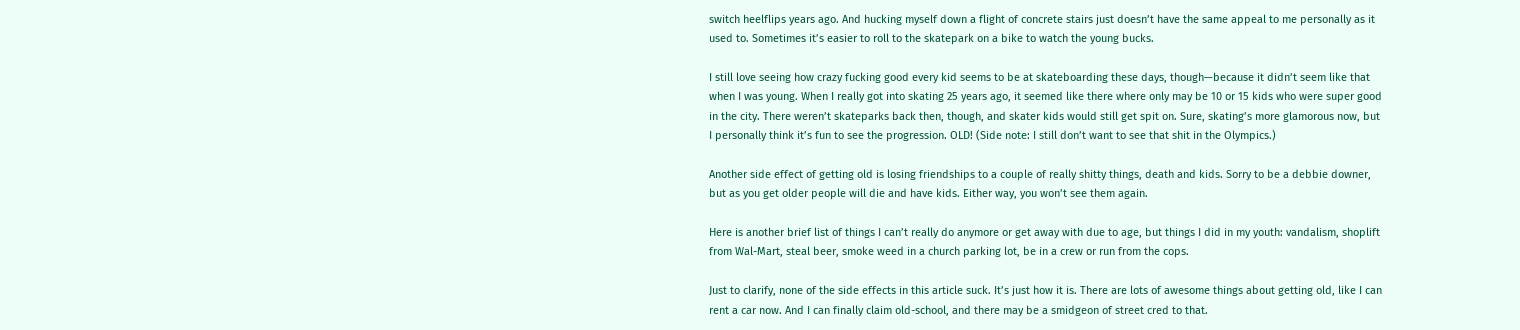switch heelflips years ago. And hucking myself down a flight of concrete stairs just doesn’t have the same appeal to me personally as it used to. Sometimes it’s easier to roll to the skatepark on a bike to watch the young bucks.

I still love seeing how crazy fucking good every kid seems to be at skateboarding these days, though—because it didn’t seem like that when I was young. When I really got into skating 25 years ago, it seemed like there where only may be 10 or 15 kids who were super good in the city. There weren’t skateparks back then, though, and skater kids would still get spit on. Sure, skating’s more glamorous now, but I personally think it’s fun to see the progression. OLD! (Side note: I still don’t want to see that shit in the Olympics.)

Another side effect of getting old is losing friendships to a couple of really shitty things, death and kids. Sorry to be a debbie downer, but as you get older people will die and have kids. Either way, you won’t see them again.

Here is another brief list of things I can’t really do anymore or get away with due to age, but things I did in my youth: vandalism, shoplift from Wal-Mart, steal beer, smoke weed in a church parking lot, be in a crew or run from the cops.

Just to clarify, none of the side effects in this article suck. It’s just how it is. There are lots of awesome things about getting old, like I can rent a car now. And I can finally claim old-school, and there may be a smidgeon of street cred to that.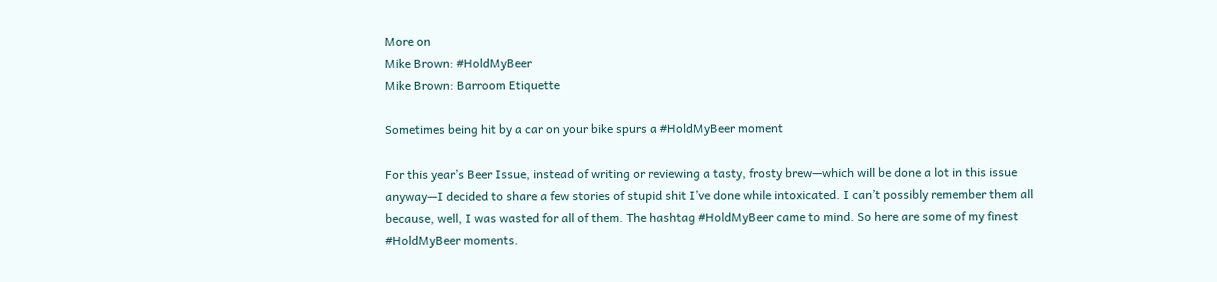More on
Mike Brown: #HoldMyBeer
Mike Brown: Barroom Etiquette

Sometimes being hit by a car on your bike spurs a #HoldMyBeer moment

For this year’s Beer Issue, instead of writing or reviewing a tasty, frosty brew—which will be done a lot in this issue anyway—I decided to share a few stories of stupid shit I’ve done while intoxicated. I can’t possibly remember them all because, well, I was wasted for all of them. The hashtag #HoldMyBeer came to mind. So here are some of my finest #HoldMyBeer moments.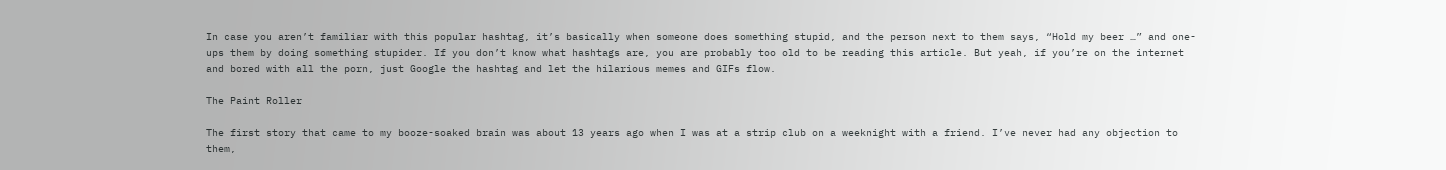In case you aren’t familiar with this popular hashtag, it’s basically when someone does something stupid, and the person next to them says, “Hold my beer …” and one-ups them by doing something stupider. If you don’t know what hashtags are, you are probably too old to be reading this article. But yeah, if you’re on the internet and bored with all the porn, just Google the hashtag and let the hilarious memes and GIFs flow.

The Paint Roller

The first story that came to my booze-soaked brain was about 13 years ago when I was at a strip club on a weeknight with a friend. I’ve never had any objection to them,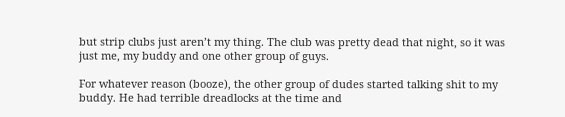but strip clubs just aren’t my thing. The club was pretty dead that night, so it was just me, my buddy and one other group of guys.

For whatever reason (booze), the other group of dudes started talking shit to my buddy. He had terrible dreadlocks at the time and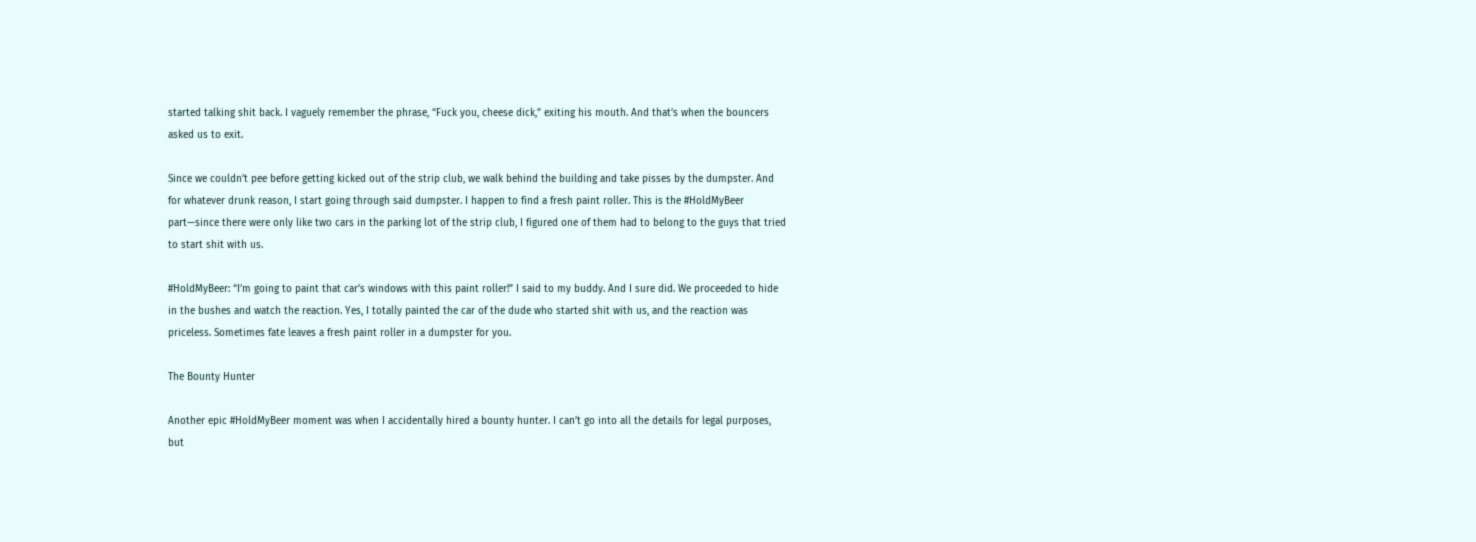started talking shit back. I vaguely remember the phrase, “Fuck you, cheese dick,” exiting his mouth. And that’s when the bouncers asked us to exit.

Since we couldn’t pee before getting kicked out of the strip club, we walk behind the building and take pisses by the dumpster. And for whatever drunk reason, I start going through said dumpster. I happen to find a fresh paint roller. This is the #HoldMyBeer part—since there were only like two cars in the parking lot of the strip club, I figured one of them had to belong to the guys that tried to start shit with us.

#HoldMyBeer: “I’m going to paint that car’s windows with this paint roller!” I said to my buddy. And I sure did. We proceeded to hide in the bushes and watch the reaction. Yes, I totally painted the car of the dude who started shit with us, and the reaction was priceless. Sometimes fate leaves a fresh paint roller in a dumpster for you.

The Bounty Hunter

Another epic #HoldMyBeer moment was when I accidentally hired a bounty hunter. I can’t go into all the details for legal purposes, but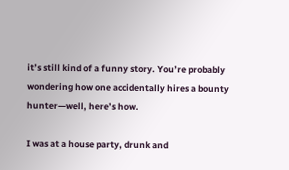it’s still kind of a funny story. You’re probably wondering how one accidentally hires a bounty hunter—well, here’s how.

I was at a house party, drunk and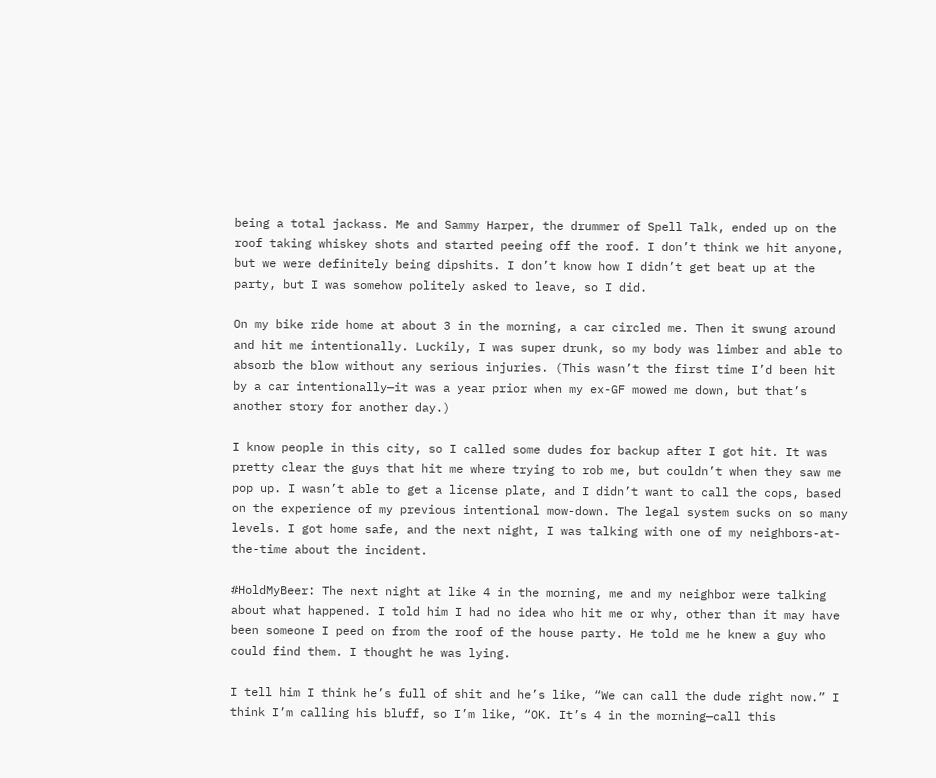being a total jackass. Me and Sammy Harper, the drummer of Spell Talk, ended up on the roof taking whiskey shots and started peeing off the roof. I don’t think we hit anyone, but we were definitely being dipshits. I don’t know how I didn’t get beat up at the party, but I was somehow politely asked to leave, so I did.

On my bike ride home at about 3 in the morning, a car circled me. Then it swung around and hit me intentionally. Luckily, I was super drunk, so my body was limber and able to absorb the blow without any serious injuries. (This wasn’t the first time I’d been hit by a car intentionally—it was a year prior when my ex-GF mowed me down, but that’s another story for another day.)

I know people in this city, so I called some dudes for backup after I got hit. It was pretty clear the guys that hit me where trying to rob me, but couldn’t when they saw me pop up. I wasn’t able to get a license plate, and I didn’t want to call the cops, based on the experience of my previous intentional mow-down. The legal system sucks on so many levels. I got home safe, and the next night, I was talking with one of my neighbors-at-the-time about the incident.

#HoldMyBeer: The next night at like 4 in the morning, me and my neighbor were talking about what happened. I told him I had no idea who hit me or why, other than it may have been someone I peed on from the roof of the house party. He told me he knew a guy who could find them. I thought he was lying.

I tell him I think he’s full of shit and he’s like, “We can call the dude right now.” I think I’m calling his bluff, so I’m like, “OK. It’s 4 in the morning—call this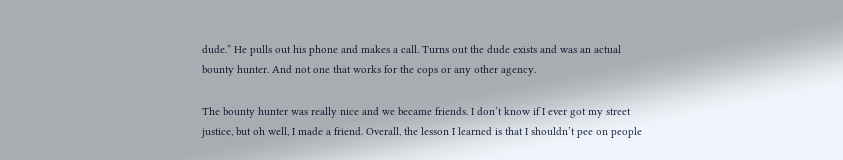dude.” He pulls out his phone and makes a call. Turns out the dude exists and was an actual bounty hunter. And not one that works for the cops or any other agency.

The bounty hunter was really nice and we became friends. I don’t know if I ever got my street justice, but oh well, I made a friend. Overall, the lesson I learned is that I shouldn’t pee on people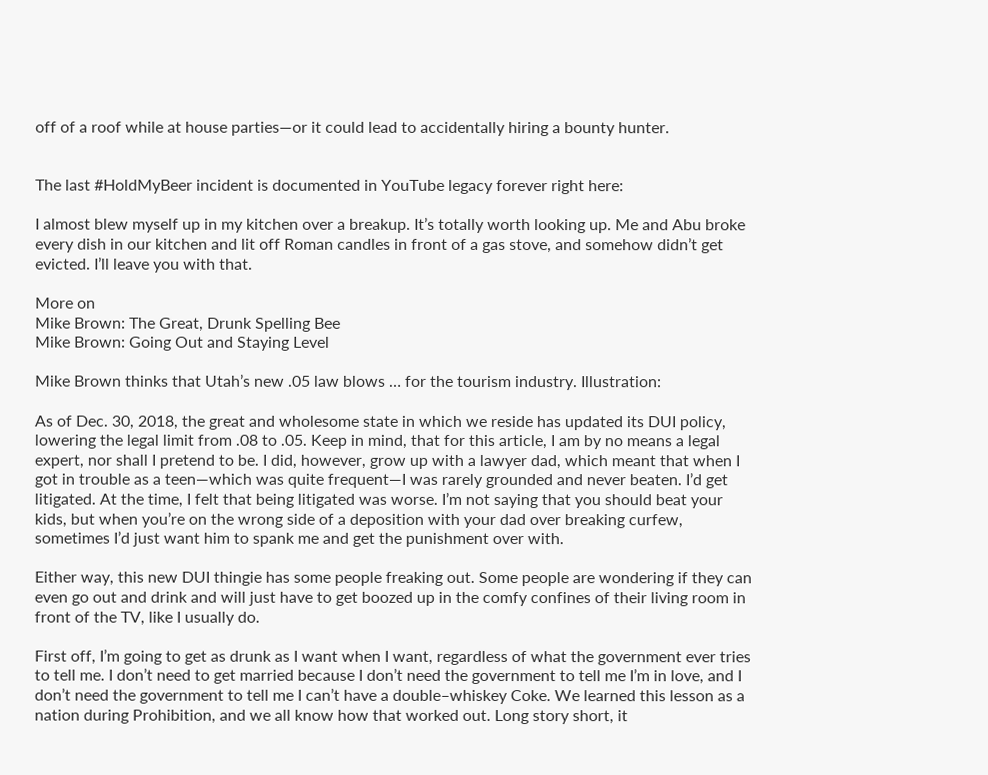off of a roof while at house parties—or it could lead to accidentally hiring a bounty hunter.


The last #HoldMyBeer incident is documented in YouTube legacy forever right here:

I almost blew myself up in my kitchen over a breakup. It’s totally worth looking up. Me and Abu broke every dish in our kitchen and lit off Roman candles in front of a gas stove, and somehow didn’t get evicted. I’ll leave you with that.

More on
Mike Brown: The Great, Drunk Spelling Bee
Mike Brown: Going Out and Staying Level

Mike Brown thinks that Utah’s new .05 law blows … for the tourism industry. Illustration:

As of Dec. 30, 2018, the great and wholesome state in which we reside has updated its DUI policy, lowering the legal limit from .08 to .05. Keep in mind, that for this article, I am by no means a legal expert, nor shall I pretend to be. I did, however, grow up with a lawyer dad, which meant that when I got in trouble as a teen—which was quite frequent—I was rarely grounded and never beaten. I’d get litigated. At the time, I felt that being litigated was worse. I’m not saying that you should beat your kids, but when you’re on the wrong side of a deposition with your dad over breaking curfew, sometimes I’d just want him to spank me and get the punishment over with.

Either way, this new DUI thingie has some people freaking out. Some people are wondering if they can even go out and drink and will just have to get boozed up in the comfy confines of their living room in front of the TV, like I usually do.

First off, I’m going to get as drunk as I want when I want, regardless of what the government ever tries to tell me. I don’t need to get married because I don’t need the government to tell me I’m in love, and I don’t need the government to tell me I can’t have a double–whiskey Coke. We learned this lesson as a nation during Prohibition, and we all know how that worked out. Long story short, it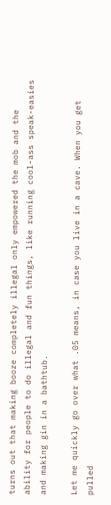turns out that making booze completely illegal only empowered the mob and the ability for people to do illegal and fun things, like running cool-ass speak-easies and making gin in a bathtub.

Let me quickly go over what .05 means, in case you live in a cave. When you get pulled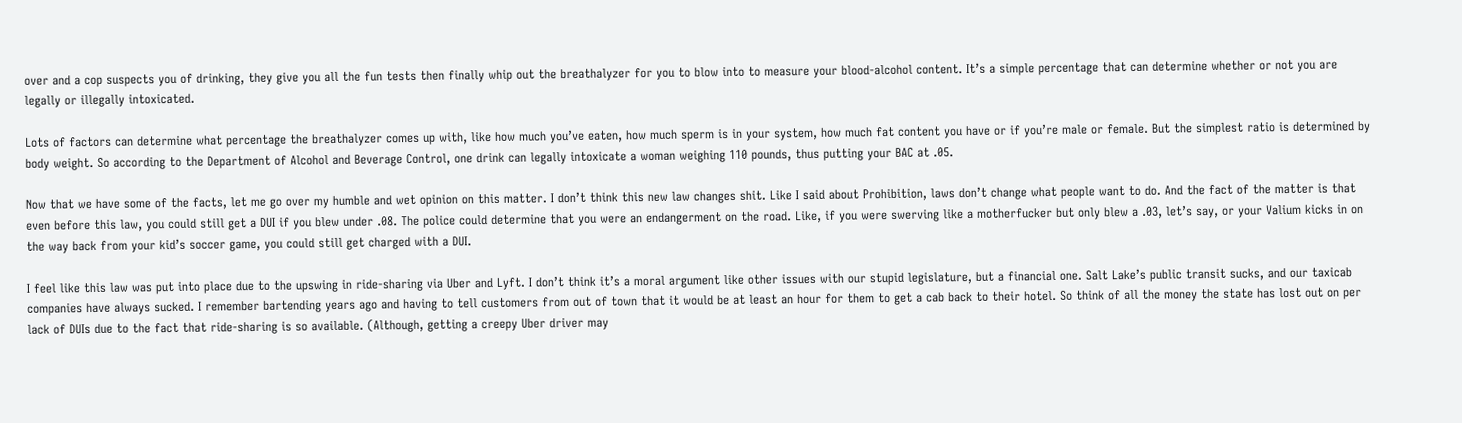over and a cop suspects you of drinking, they give you all the fun tests then finally whip out the breathalyzer for you to blow into to measure your blood-alcohol content. It’s a simple percentage that can determine whether or not you are legally or illegally intoxicated.

Lots of factors can determine what percentage the breathalyzer comes up with, like how much you’ve eaten, how much sperm is in your system, how much fat content you have or if you’re male or female. But the simplest ratio is determined by body weight. So according to the Department of Alcohol and Beverage Control, one drink can legally intoxicate a woman weighing 110 pounds, thus putting your BAC at .05.

Now that we have some of the facts, let me go over my humble and wet opinion on this matter. I don’t think this new law changes shit. Like I said about Prohibition, laws don’t change what people want to do. And the fact of the matter is that even before this law, you could still get a DUI if you blew under .08. The police could determine that you were an endangerment on the road. Like, if you were swerving like a motherfucker but only blew a .03, let’s say, or your Valium kicks in on the way back from your kid’s soccer game, you could still get charged with a DUI.

I feel like this law was put into place due to the upswing in ride-sharing via Uber and Lyft. I don’t think it’s a moral argument like other issues with our stupid legislature, but a financial one. Salt Lake’s public transit sucks, and our taxicab companies have always sucked. I remember bartending years ago and having to tell customers from out of town that it would be at least an hour for them to get a cab back to their hotel. So think of all the money the state has lost out on per lack of DUIs due to the fact that ride-sharing is so available. (Although, getting a creepy Uber driver may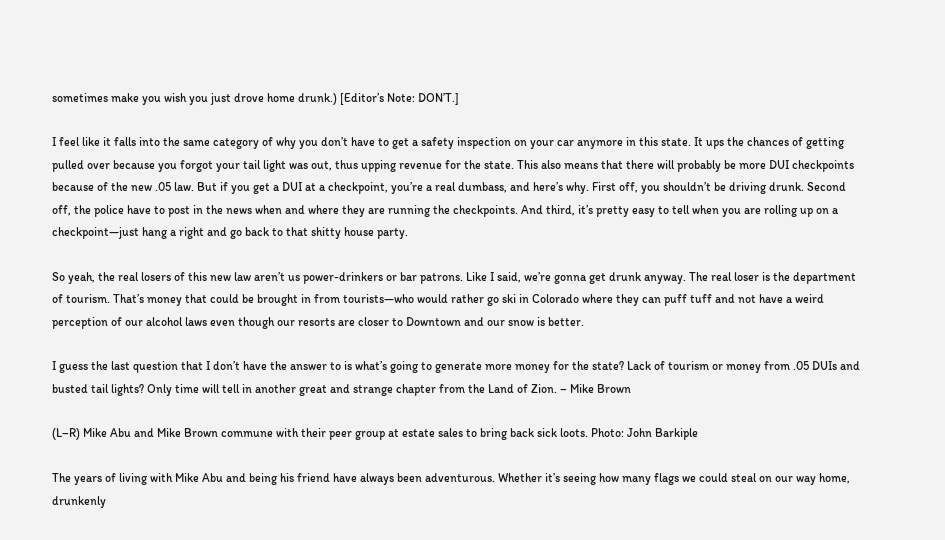sometimes make you wish you just drove home drunk.) [Editor’s Note: DON’T.]

I feel like it falls into the same category of why you don’t have to get a safety inspection on your car anymore in this state. It ups the chances of getting pulled over because you forgot your tail light was out, thus upping revenue for the state. This also means that there will probably be more DUI checkpoints because of the new .05 law. But if you get a DUI at a checkpoint, you’re a real dumbass, and here’s why. First off, you shouldn’t be driving drunk. Second off, the police have to post in the news when and where they are running the checkpoints. And third, it’s pretty easy to tell when you are rolling up on a checkpoint—just hang a right and go back to that shitty house party.

So yeah, the real losers of this new law aren’t us power-drinkers or bar patrons. Like I said, we’re gonna get drunk anyway. The real loser is the department of tourism. That’s money that could be brought in from tourists—who would rather go ski in Colorado where they can puff tuff and not have a weird perception of our alcohol laws even though our resorts are closer to Downtown and our snow is better.

I guess the last question that I don’t have the answer to is what’s going to generate more money for the state? Lack of tourism or money from .05 DUIs and busted tail lights? Only time will tell in another great and strange chapter from the Land of Zion. – Mike Brown

(L–R) Mike Abu and Mike Brown commune with their peer group at estate sales to bring back sick loots. Photo: John Barkiple

The years of living with Mike Abu and being his friend have always been adventurous. Whether it’s seeing how many flags we could steal on our way home, drunkenly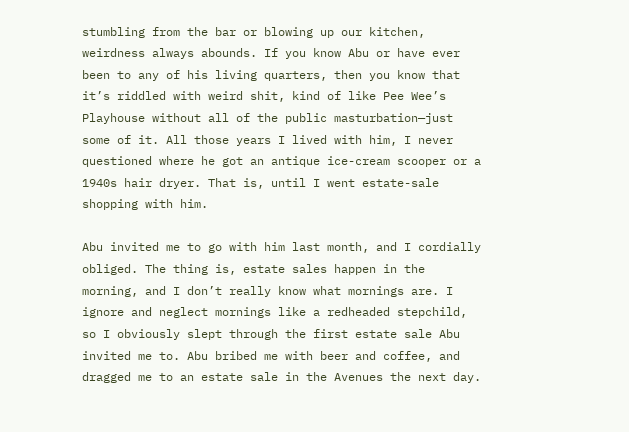stumbling from the bar or blowing up our kitchen, weirdness always abounds. If you know Abu or have ever been to any of his living quarters, then you know that it’s riddled with weird shit, kind of like Pee Wee’s Playhouse without all of the public masturbation—just some of it. All those years I lived with him, I never questioned where he got an antique ice-cream scooper or a 1940s hair dryer. That is, until I went estate-sale shopping with him.

Abu invited me to go with him last month, and I cordially obliged. The thing is, estate sales happen in the morning, and I don’t really know what mornings are. I ignore and neglect mornings like a redheaded stepchild, so I obviously slept through the first estate sale Abu invited me to. Abu bribed me with beer and coffee, and dragged me to an estate sale in the Avenues the next day.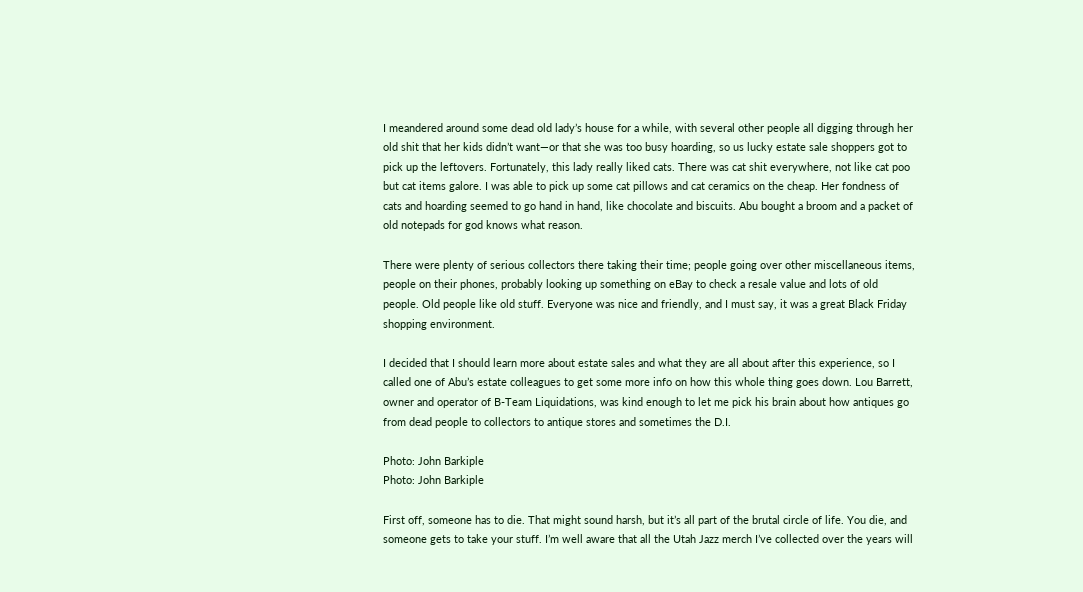I meandered around some dead old lady’s house for a while, with several other people all digging through her old shit that her kids didn’t want—or that she was too busy hoarding, so us lucky estate sale shoppers got to pick up the leftovers. Fortunately, this lady really liked cats. There was cat shit everywhere, not like cat poo but cat items galore. I was able to pick up some cat pillows and cat ceramics on the cheap. Her fondness of cats and hoarding seemed to go hand in hand, like chocolate and biscuits. Abu bought a broom and a packet of old notepads for god knows what reason.

There were plenty of serious collectors there taking their time; people going over other miscellaneous items, people on their phones, probably looking up something on eBay to check a resale value and lots of old people. Old people like old stuff. Everyone was nice and friendly, and I must say, it was a great Black Friday shopping environment.

I decided that I should learn more about estate sales and what they are all about after this experience, so I called one of Abu’s estate colleagues to get some more info on how this whole thing goes down. Lou Barrett, owner and operator of B-Team Liquidations, was kind enough to let me pick his brain about how antiques go from dead people to collectors to antique stores and sometimes the D.I.

Photo: John Barkiple
Photo: John Barkiple

First off, someone has to die. That might sound harsh, but it’s all part of the brutal circle of life. You die, and someone gets to take your stuff. I’m well aware that all the Utah Jazz merch I’ve collected over the years will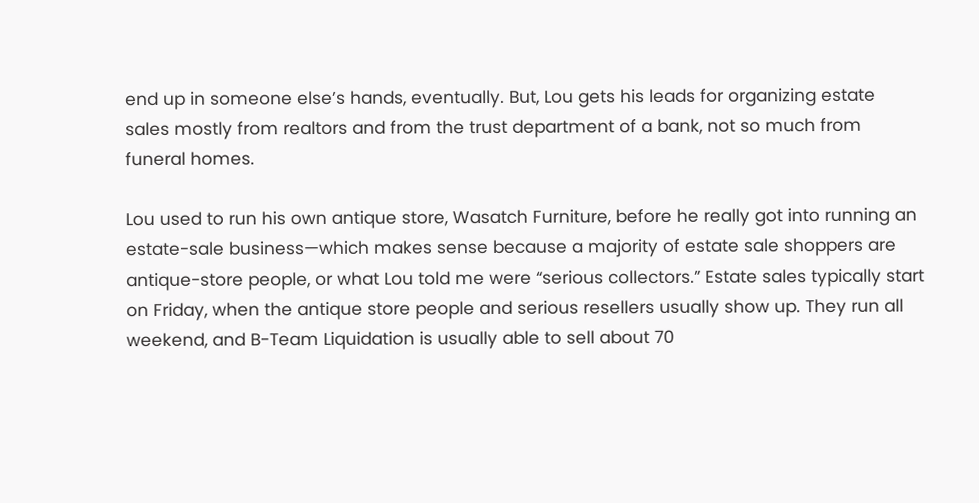end up in someone else’s hands, eventually. But, Lou gets his leads for organizing estate sales mostly from realtors and from the trust department of a bank, not so much from funeral homes.

Lou used to run his own antique store, Wasatch Furniture, before he really got into running an estate-sale business—which makes sense because a majority of estate sale shoppers are antique-store people, or what Lou told me were “serious collectors.” Estate sales typically start on Friday, when the antique store people and serious resellers usually show up. They run all weekend, and B-Team Liquidation is usually able to sell about 70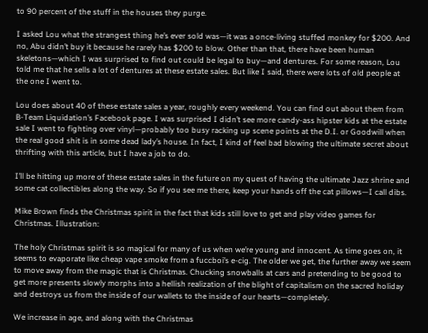to 90 percent of the stuff in the houses they purge.

I asked Lou what the strangest thing he’s ever sold was—it was a once-living stuffed monkey for $200. And no, Abu didn’t buy it because he rarely has $200 to blow. Other than that, there have been human skeletons—which I was surprised to find out could be legal to buy—and dentures. For some reason, Lou told me that he sells a lot of dentures at these estate sales. But like I said, there were lots of old people at the one I went to.

Lou does about 40 of these estate sales a year, roughly every weekend. You can find out about them from B-Team Liquidation’s Facebook page. I was surprised I didn’t see more candy-ass hipster kids at the estate sale I went to fighting over vinyl—probably too busy racking up scene points at the D.I. or Goodwill when the real good shit is in some dead lady’s house. In fact, I kind of feel bad blowing the ultimate secret about thrifting with this article, but I have a job to do.

I’ll be hitting up more of these estate sales in the future on my quest of having the ultimate Jazz shrine and some cat collectibles along the way. So if you see me there, keep your hands off the cat pillows—I call dibs.

Mike Brown finds the Christmas spirit in the fact that kids still love to get and play video games for Christmas. Illustration:

The holy Christmas spirit is so magical for many of us when we’re young and innocent. As time goes on, it seems to evaporate like cheap vape smoke from a fuccboi’s e-cig. The older we get, the further away we seem to move away from the magic that is Christmas. Chucking snowballs at cars and pretending to be good to get more presents slowly morphs into a hellish realization of the blight of capitalism on the sacred holiday and destroys us from the inside of our wallets to the inside of our hearts—completely.

We increase in age, and along with the Christmas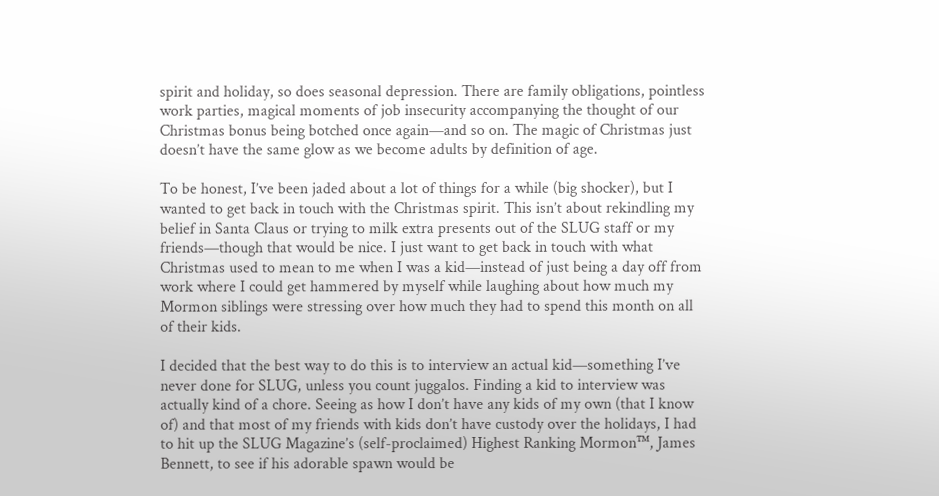spirit and holiday, so does seasonal depression. There are family obligations, pointless work parties, magical moments of job insecurity accompanying the thought of our Christmas bonus being botched once again—and so on. The magic of Christmas just doesn’t have the same glow as we become adults by definition of age.

To be honest, I’ve been jaded about a lot of things for a while (big shocker), but I wanted to get back in touch with the Christmas spirit. This isn’t about rekindling my belief in Santa Claus or trying to milk extra presents out of the SLUG staff or my friends—though that would be nice. I just want to get back in touch with what Christmas used to mean to me when I was a kid—instead of just being a day off from work where I could get hammered by myself while laughing about how much my Mormon siblings were stressing over how much they had to spend this month on all of their kids.

I decided that the best way to do this is to interview an actual kid—something I’ve never done for SLUG, unless you count juggalos. Finding a kid to interview was actually kind of a chore. Seeing as how I don’t have any kids of my own (that I know of) and that most of my friends with kids don’t have custody over the holidays, I had to hit up the SLUG Magazine’s (self-proclaimed) Highest Ranking Mormon™, James Bennett, to see if his adorable spawn would be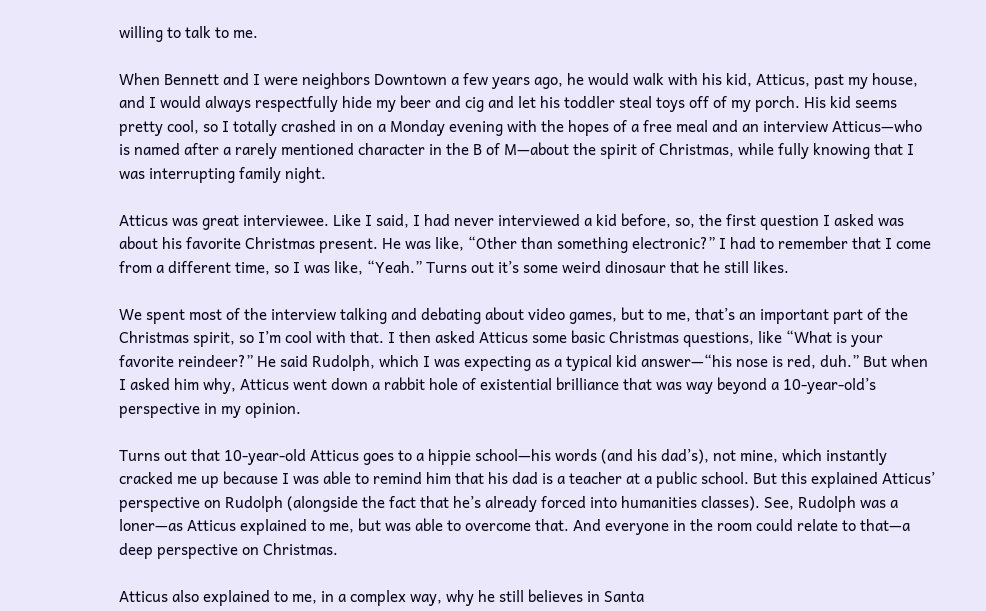willing to talk to me.

When Bennett and I were neighbors Downtown a few years ago, he would walk with his kid, Atticus, past my house, and I would always respectfully hide my beer and cig and let his toddler steal toys off of my porch. His kid seems pretty cool, so I totally crashed in on a Monday evening with the hopes of a free meal and an interview Atticus—who is named after a rarely mentioned character in the B of M—about the spirit of Christmas, while fully knowing that I was interrupting family night.

Atticus was great interviewee. Like I said, I had never interviewed a kid before, so, the first question I asked was about his favorite Christmas present. He was like, “Other than something electronic?” I had to remember that I come from a different time, so I was like, “Yeah.” Turns out it’s some weird dinosaur that he still likes.

We spent most of the interview talking and debating about video games, but to me, that’s an important part of the Christmas spirit, so I’m cool with that. I then asked Atticus some basic Christmas questions, like “What is your favorite reindeer?” He said Rudolph, which I was expecting as a typical kid answer—“his nose is red, duh.” But when I asked him why, Atticus went down a rabbit hole of existential brilliance that was way beyond a 10-year-old’s perspective in my opinion.

Turns out that 10-year-old Atticus goes to a hippie school—his words (and his dad’s), not mine, which instantly cracked me up because I was able to remind him that his dad is a teacher at a public school. But this explained Atticus’ perspective on Rudolph (alongside the fact that he’s already forced into humanities classes). See, Rudolph was a loner—as Atticus explained to me, but was able to overcome that. And everyone in the room could relate to that—a deep perspective on Christmas.

Atticus also explained to me, in a complex way, why he still believes in Santa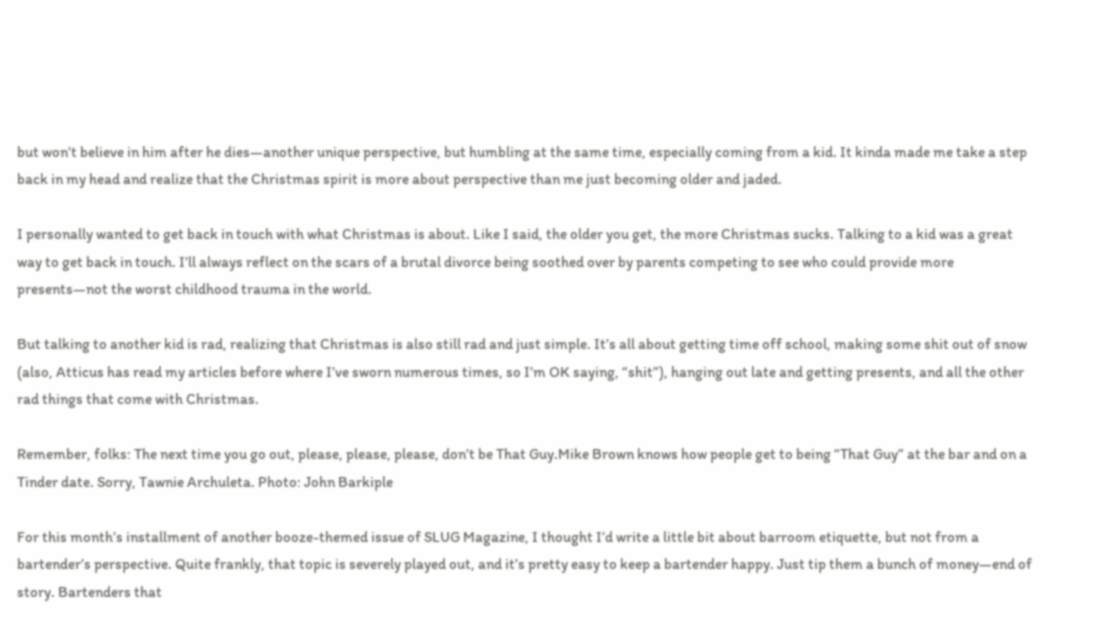but won’t believe in him after he dies—another unique perspective, but humbling at the same time, especially coming from a kid. It kinda made me take a step back in my head and realize that the Christmas spirit is more about perspective than me just becoming older and jaded.

I personally wanted to get back in touch with what Christmas is about. Like I said, the older you get, the more Christmas sucks. Talking to a kid was a great way to get back in touch. I’ll always reflect on the scars of a brutal divorce being soothed over by parents competing to see who could provide more presents—not the worst childhood trauma in the world.

But talking to another kid is rad, realizing that Christmas is also still rad and just simple. It’s all about getting time off school, making some shit out of snow (also, Atticus has read my articles before where I’ve sworn numerous times, so I’m OK saying, “shit”), hanging out late and getting presents, and all the other rad things that come with Christmas.

Remember, folks: The next time you go out, please, please, please, don’t be That Guy.Mike Brown knows how people get to being “That Guy” at the bar and on a Tinder date. Sorry, Tawnie Archuleta. Photo: John Barkiple

For this month’s installment of another booze-themed issue of SLUG Magazine, I thought I’d write a little bit about barroom etiquette, but not from a bartender’s perspective. Quite frankly, that topic is severely played out, and it’s pretty easy to keep a bartender happy. Just tip them a bunch of money—end of story. Bartenders that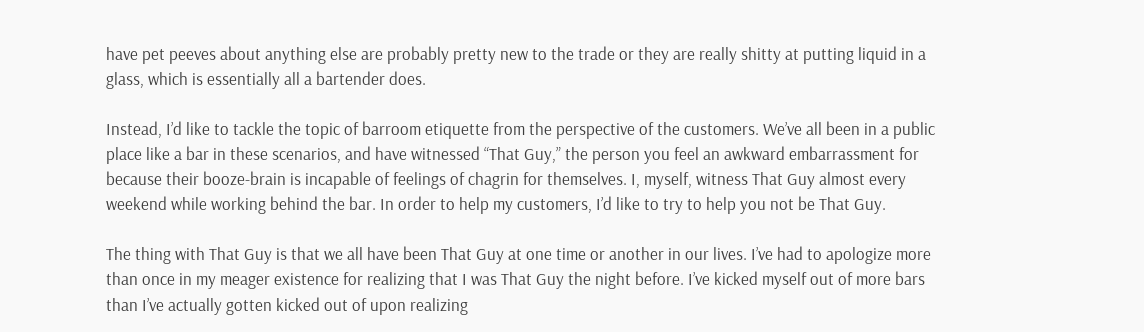have pet peeves about anything else are probably pretty new to the trade or they are really shitty at putting liquid in a glass, which is essentially all a bartender does.

Instead, I’d like to tackle the topic of barroom etiquette from the perspective of the customers. We’ve all been in a public place like a bar in these scenarios, and have witnessed “That Guy,” the person you feel an awkward embarrassment for because their booze-brain is incapable of feelings of chagrin for themselves. I, myself, witness That Guy almost every weekend while working behind the bar. In order to help my customers, I’d like to try to help you not be That Guy.

The thing with That Guy is that we all have been That Guy at one time or another in our lives. I’ve had to apologize more than once in my meager existence for realizing that I was That Guy the night before. I’ve kicked myself out of more bars than I’ve actually gotten kicked out of upon realizing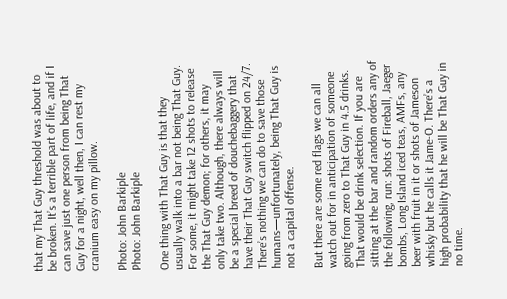that my That Guy threshold was about to be broken. It’s a terrible part of life, and if I can save just one person from being That Guy for a night, well then, I can rest my cranium easy on my pillow.

Photo: John Barkiple
Photo: John Barkiple

One thing with That Guy is that they usually walk into a bar not being That Guy. For some, it might take 12 shots to release the That Guy demon; for others, it may only take two. Although, there always will be a special breed of douchebaggery that have their That Guy switch flipped on 24/7. There’s nothing we can do to save those humans—unfortunately, being That Guy is not a capital offense.

But there are some red flags we can all watch out for in anticipation of someone going from zero to That Guy in 4.5 drinks. That would be drink selection. If you are sitting at the bar and random orders any of the following, run: shots of Fireball, Jaeger bombs, Long Island iced teas, AMFs, any beer with fruit in it or shots of Jameson whisky but he calls it Jame-O. There’s a high probability that he will be That Guy in no time.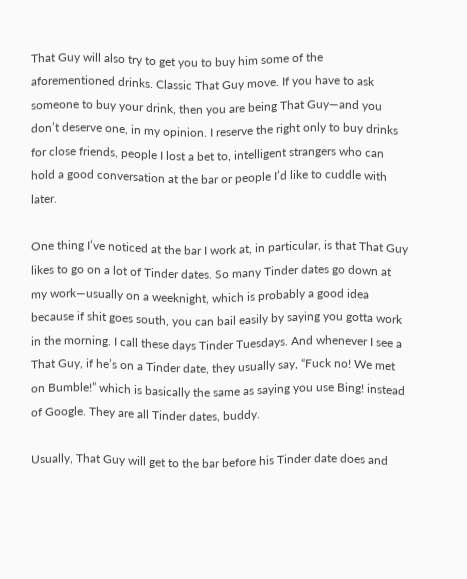That Guy will also try to get you to buy him some of the aforementioned drinks. Classic That Guy move. If you have to ask someone to buy your drink, then you are being That Guy—and you don’t deserve one, in my opinion. I reserve the right only to buy drinks for close friends, people I lost a bet to, intelligent strangers who can hold a good conversation at the bar or people I’d like to cuddle with later.

One thing I’ve noticed at the bar I work at, in particular, is that That Guy likes to go on a lot of Tinder dates. So many Tinder dates go down at my work—usually on a weeknight, which is probably a good idea because if shit goes south, you can bail easily by saying you gotta work in the morning. I call these days Tinder Tuesdays. And whenever I see a That Guy, if he’s on a Tinder date, they usually say, “Fuck no! We met on Bumble!” which is basically the same as saying you use Bing! instead of Google. They are all Tinder dates, buddy.

Usually, That Guy will get to the bar before his Tinder date does and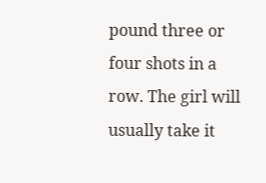pound three or four shots in a row. The girl will usually take it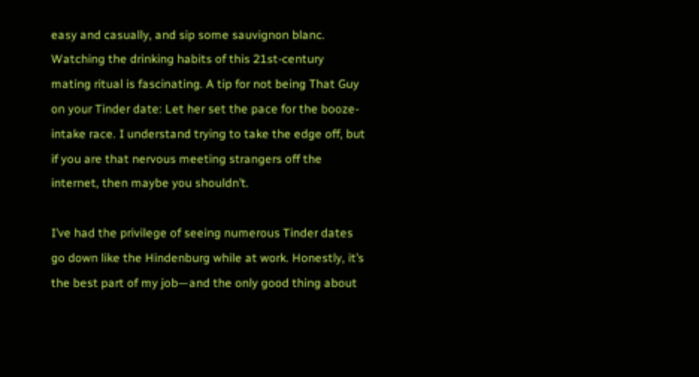easy and casually, and sip some sauvignon blanc. Watching the drinking habits of this 21st-century mating ritual is fascinating. A tip for not being That Guy on your Tinder date: Let her set the pace for the booze-intake race. I understand trying to take the edge off, but if you are that nervous meeting strangers off the internet, then maybe you shouldn’t.

I’ve had the privilege of seeing numerous Tinder dates go down like the Hindenburg while at work. Honestly, it’s the best part of my job—and the only good thing about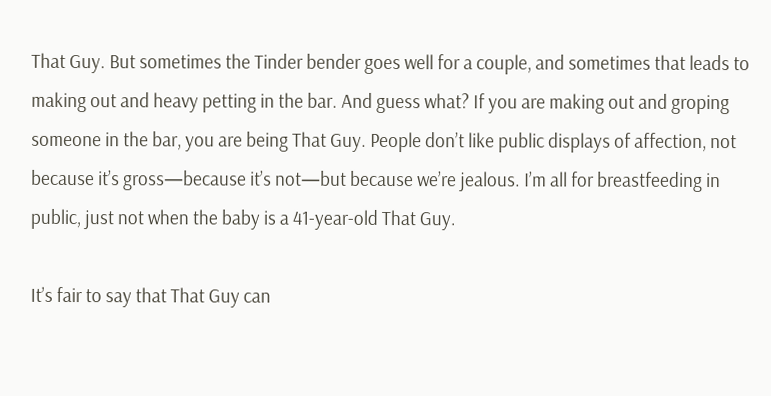That Guy. But sometimes the Tinder bender goes well for a couple, and sometimes that leads to making out and heavy petting in the bar. And guess what? If you are making out and groping someone in the bar, you are being That Guy. People don’t like public displays of affection, not because it’s gross—because it’s not—but because we’re jealous. I’m all for breastfeeding in public, just not when the baby is a 41-year-old That Guy.

It’s fair to say that That Guy can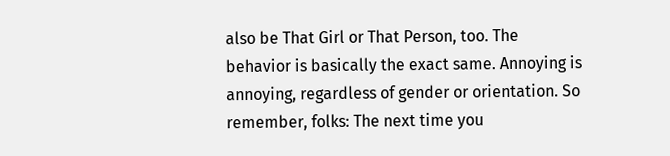also be That Girl or That Person, too. The behavior is basically the exact same. Annoying is annoying, regardless of gender or orientation. So remember, folks: The next time you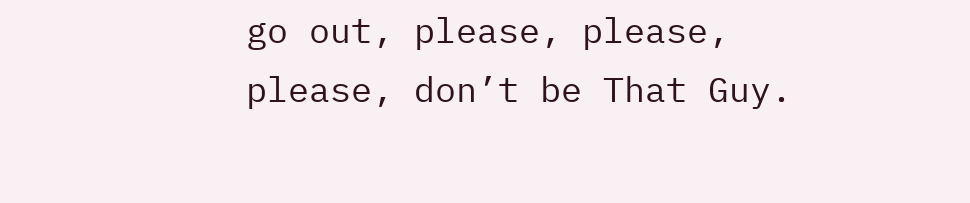go out, please, please, please, don’t be That Guy.